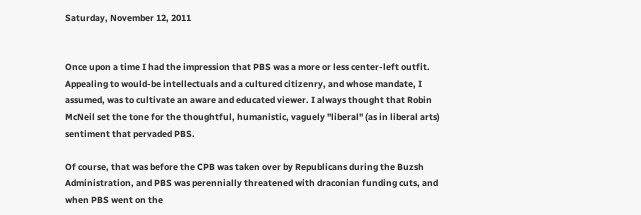Saturday, November 12, 2011


Once upon a time I had the impression that PBS was a more or less center-left outfit. Appealing to would-be intellectuals and a cultured citizenry, and whose mandate, I assumed, was to cultivate an aware and educated viewer. I always thought that Robin McNeil set the tone for the thoughtful, humanistic, vaguely "liberal" (as in liberal arts) sentiment that pervaded PBS.

Of course, that was before the CPB was taken over by Republicans during the Buzsh Administration, and PBS was perennially threatened with draconian funding cuts, and when PBS went on the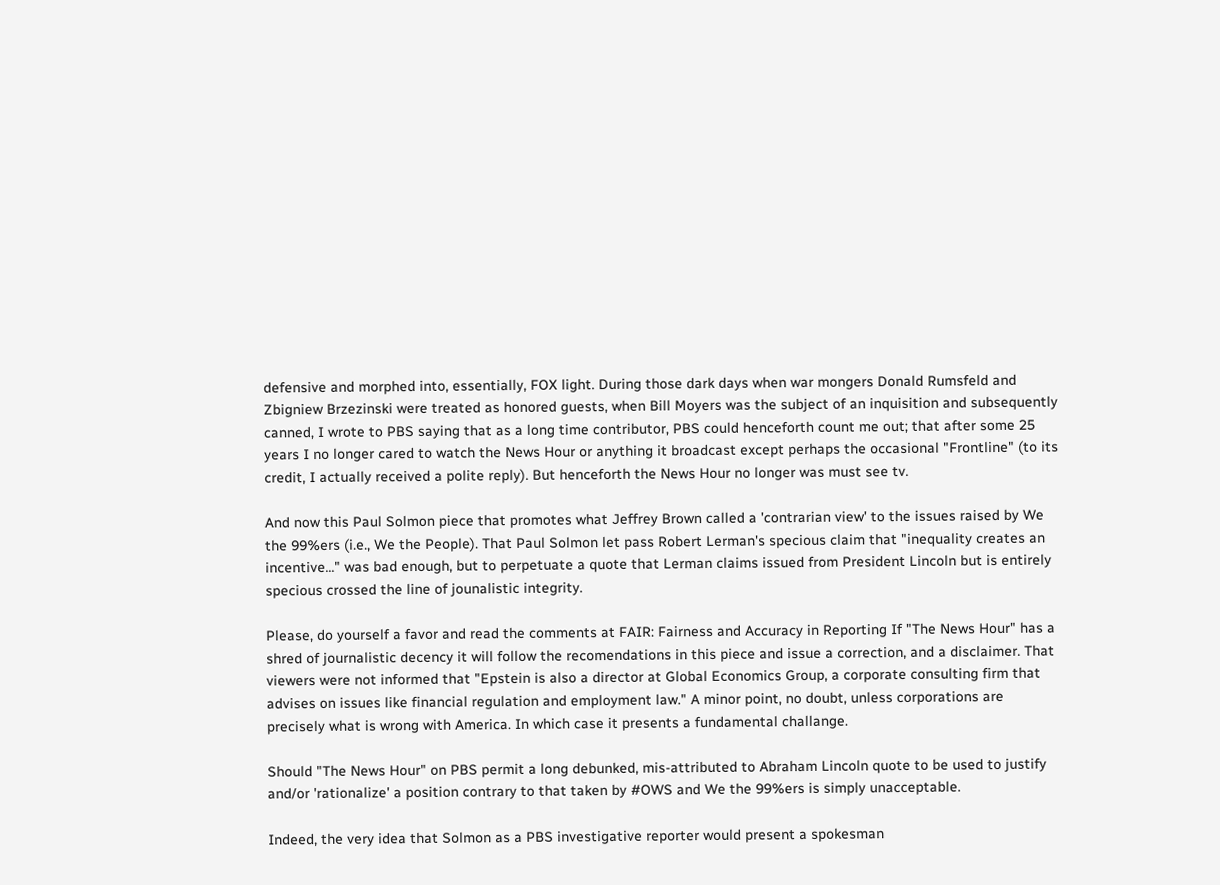defensive and morphed into, essentially, FOX light. During those dark days when war mongers Donald Rumsfeld and Zbigniew Brzezinski were treated as honored guests, when Bill Moyers was the subject of an inquisition and subsequently canned, I wrote to PBS saying that as a long time contributor, PBS could henceforth count me out; that after some 25 years I no longer cared to watch the News Hour or anything it broadcast except perhaps the occasional "Frontline" (to its credit, I actually received a polite reply). But henceforth the News Hour no longer was must see tv.

And now this Paul Solmon piece that promotes what Jeffrey Brown called a 'contrarian view' to the issues raised by We the 99%ers (i.e., We the People). That Paul Solmon let pass Robert Lerman's specious claim that "inequality creates an incentive..." was bad enough, but to perpetuate a quote that Lerman claims issued from President Lincoln but is entirely specious crossed the line of jounalistic integrity.

Please, do yourself a favor and read the comments at FAIR: Fairness and Accuracy in Reporting If "The News Hour" has a shred of journalistic decency it will follow the recomendations in this piece and issue a correction, and a disclaimer. That viewers were not informed that "Epstein is also a director at Global Economics Group, a corporate consulting firm that advises on issues like financial regulation and employment law." A minor point, no doubt, unless corporations are precisely what is wrong with America. In which case it presents a fundamental challange.

Should "The News Hour" on PBS permit a long debunked, mis-attributed to Abraham Lincoln quote to be used to justify and/or 'rationalize' a position contrary to that taken by #OWS and We the 99%ers is simply unacceptable.

Indeed, the very idea that Solmon as a PBS investigative reporter would present a spokesman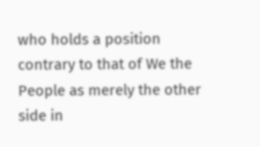who holds a position contrary to that of We the People as merely the other side in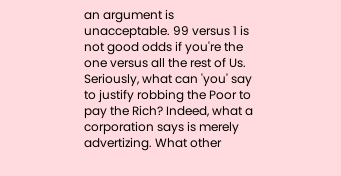an argument is unacceptable. 99 versus 1 is not good odds if you're the one versus all the rest of Us. Seriously, what can 'you' say to justify robbing the Poor to pay the Rich? Indeed, what a corporation says is merely advertizing. What other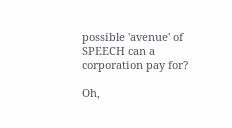possible 'avenue' of SPEECH can a corporation pay for?

Oh,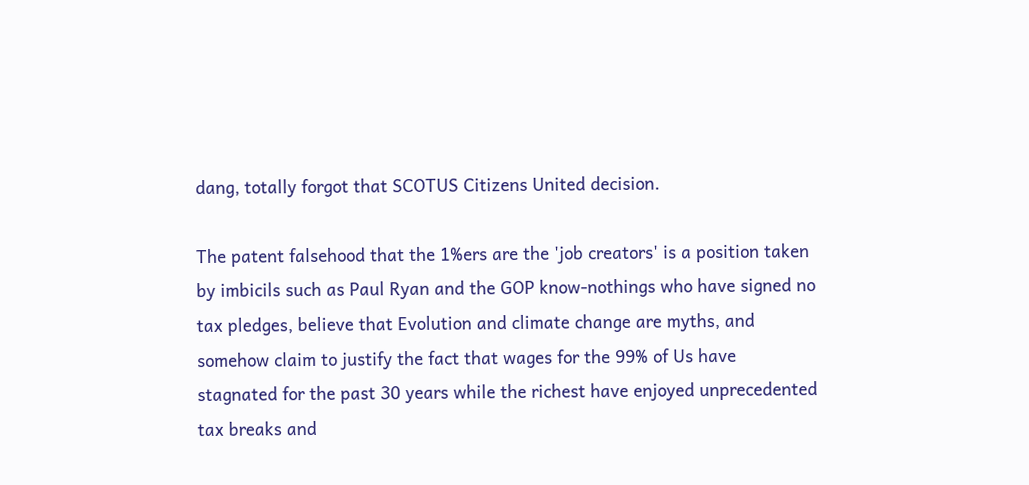dang, totally forgot that SCOTUS Citizens United decision.

The patent falsehood that the 1%ers are the 'job creators' is a position taken by imbicils such as Paul Ryan and the GOP know-nothings who have signed no tax pledges, believe that Evolution and climate change are myths, and somehow claim to justify the fact that wages for the 99% of Us have stagnated for the past 30 years while the richest have enjoyed unprecedented tax breaks and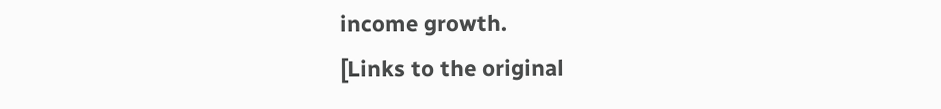income growth.
[Links to the original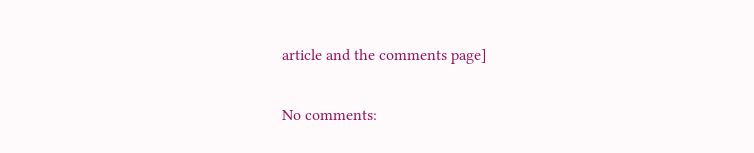article and the comments page]

No comments: